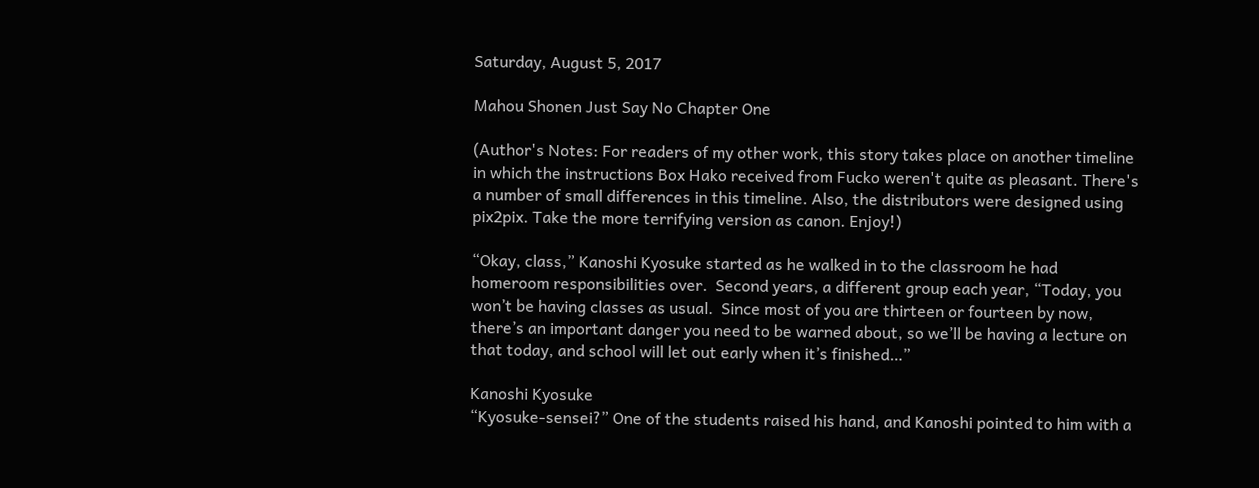Saturday, August 5, 2017

Mahou Shonen Just Say No Chapter One

(Author's Notes: For readers of my other work, this story takes place on another timeline in which the instructions Box Hako received from Fucko weren't quite as pleasant. There's a number of small differences in this timeline. Also, the distributors were designed using pix2pix. Take the more terrifying version as canon. Enjoy!)

“Okay, class,” Kanoshi Kyosuke started as he walked in to the classroom he had homeroom responsibilities over.  Second years, a different group each year, “Today, you won’t be having classes as usual.  Since most of you are thirteen or fourteen by now, there’s an important danger you need to be warned about, so we’ll be having a lecture on that today, and school will let out early when it’s finished…”

Kanoshi Kyosuke
“Kyosuke-sensei?” One of the students raised his hand, and Kanoshi pointed to him with a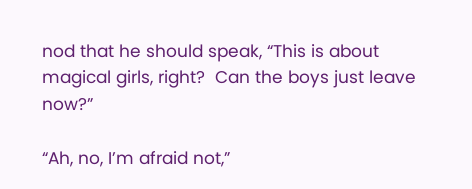nod that he should speak, “This is about magical girls, right?  Can the boys just leave now?”

“Ah, no, I’m afraid not,”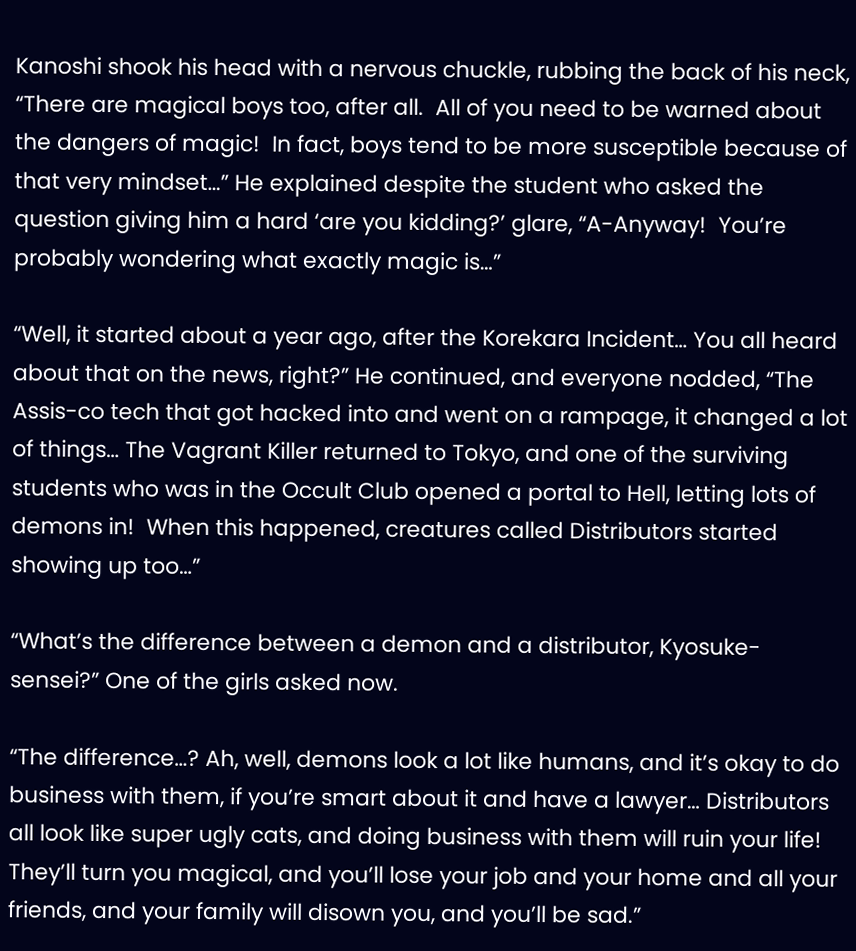Kanoshi shook his head with a nervous chuckle, rubbing the back of his neck, “There are magical boys too, after all.  All of you need to be warned about the dangers of magic!  In fact, boys tend to be more susceptible because of that very mindset…” He explained despite the student who asked the question giving him a hard ‘are you kidding?’ glare, “A-Anyway!  You’re probably wondering what exactly magic is…”

“Well, it started about a year ago, after the Korekara Incident… You all heard about that on the news, right?” He continued, and everyone nodded, “The Assis-co tech that got hacked into and went on a rampage, it changed a lot of things… The Vagrant Killer returned to Tokyo, and one of the surviving students who was in the Occult Club opened a portal to Hell, letting lots of demons in!  When this happened, creatures called Distributors started showing up too…”

“What’s the difference between a demon and a distributor, Kyosuke-sensei?” One of the girls asked now.

“The difference…? Ah, well, demons look a lot like humans, and it’s okay to do business with them, if you’re smart about it and have a lawyer… Distributors all look like super ugly cats, and doing business with them will ruin your life!  They’ll turn you magical, and you’ll lose your job and your home and all your friends, and your family will disown you, and you’ll be sad.”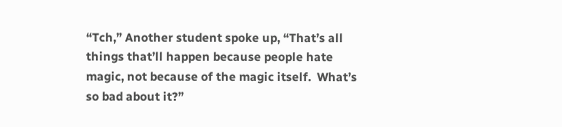“Tch,” Another student spoke up, “That’s all things that’ll happen because people hate magic, not because of the magic itself.  What’s so bad about it?”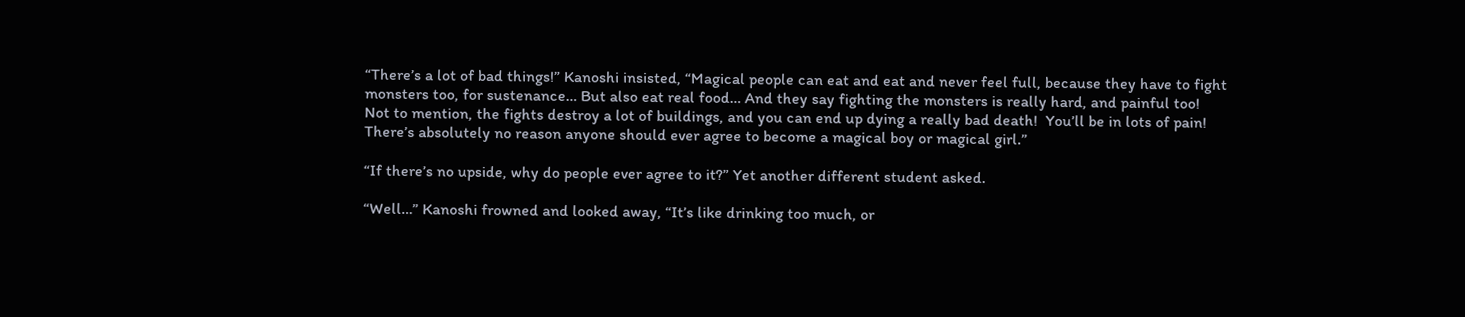“There’s a lot of bad things!” Kanoshi insisted, “Magical people can eat and eat and never feel full, because they have to fight monsters too, for sustenance… But also eat real food… And they say fighting the monsters is really hard, and painful too!  Not to mention, the fights destroy a lot of buildings, and you can end up dying a really bad death!  You’ll be in lots of pain!  There’s absolutely no reason anyone should ever agree to become a magical boy or magical girl.”

“If there’s no upside, why do people ever agree to it?” Yet another different student asked.

“Well…” Kanoshi frowned and looked away, “It’s like drinking too much, or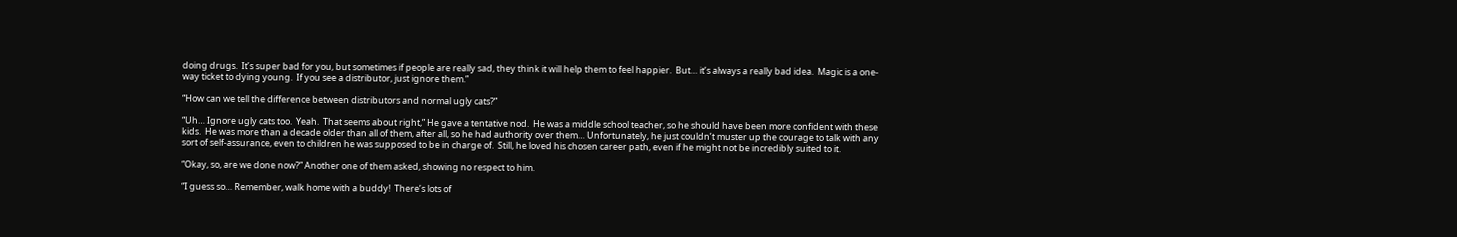doing drugs.  It’s super bad for you, but sometimes if people are really sad, they think it will help them to feel happier.  But… it’s always a really bad idea.  Magic is a one-way ticket to dying young.  If you see a distributor, just ignore them.”

“How can we tell the difference between distributors and normal ugly cats?”

“Uh… Ignore ugly cats too.  Yeah.  That seems about right,” He gave a tentative nod.  He was a middle school teacher, so he should have been more confident with these kids.  He was more than a decade older than all of them, after all, so he had authority over them… Unfortunately, he just couldn’t muster up the courage to talk with any sort of self-assurance, even to children he was supposed to be in charge of.  Still, he loved his chosen career path, even if he might not be incredibly suited to it.

“Okay, so, are we done now?” Another one of them asked, showing no respect to him.

“I guess so… Remember, walk home with a buddy!  There’s lots of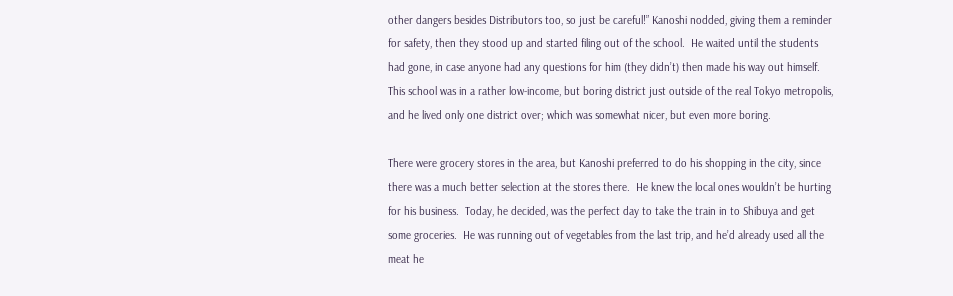other dangers besides Distributors too, so just be careful!” Kanoshi nodded, giving them a reminder for safety, then they stood up and started filing out of the school.  He waited until the students had gone, in case anyone had any questions for him (they didn’t) then made his way out himself.  This school was in a rather low-income, but boring district just outside of the real Tokyo metropolis, and he lived only one district over; which was somewhat nicer, but even more boring.

There were grocery stores in the area, but Kanoshi preferred to do his shopping in the city, since there was a much better selection at the stores there.  He knew the local ones wouldn’t be hurting for his business.  Today, he decided, was the perfect day to take the train in to Shibuya and get some groceries.  He was running out of vegetables from the last trip, and he’d already used all the meat he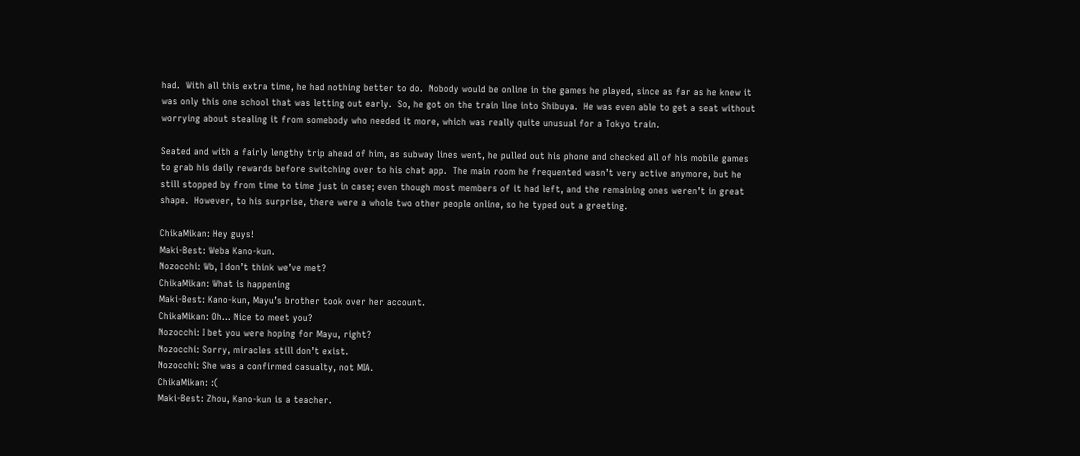had.  With all this extra time, he had nothing better to do.  Nobody would be online in the games he played, since as far as he knew it was only this one school that was letting out early.  So, he got on the train line into Shibuya.  He was even able to get a seat without worrying about stealing it from somebody who needed it more, which was really quite unusual for a Tokyo train.

Seated and with a fairly lengthy trip ahead of him, as subway lines went, he pulled out his phone and checked all of his mobile games to grab his daily rewards before switching over to his chat app.  The main room he frequented wasn’t very active anymore, but he still stopped by from time to time just in case; even though most members of it had left, and the remaining ones weren’t in great shape.  However, to his surprise, there were a whole two other people online, so he typed out a greeting.

ChikaMikan: Hey guys!
Maki-Best: Weba Kano-kun.
Nozocchi: Wb, I don’t think we’ve met?
ChikaMikan: What is happening
Maki-Best: Kano-kun, Mayu’s brother took over her account.
ChikaMikan: Oh… Nice to meet you?
Nozocchi: I bet you were hoping for Mayu, right?
Nozocchi: Sorry, miracles still don’t exist.
Nozocchi: She was a confirmed casualty, not MIA.
ChikaMikan: :(
Maki-Best: Zhou, Kano-kun is a teacher.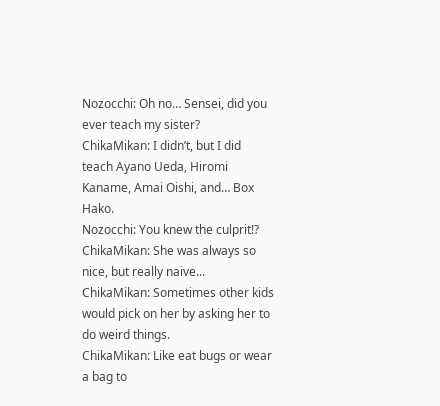Nozocchi: Oh no… Sensei, did you ever teach my sister?
ChikaMikan: I didn’t, but I did teach Ayano Ueda, Hiromi Kaname, Amai Oishi, and… Box Hako.
Nozocchi: You knew the culprit!?
ChikaMikan: She was always so nice, but really naive...
ChikaMikan: Sometimes other kids would pick on her by asking her to do weird things.
ChikaMikan: Like eat bugs or wear a bag to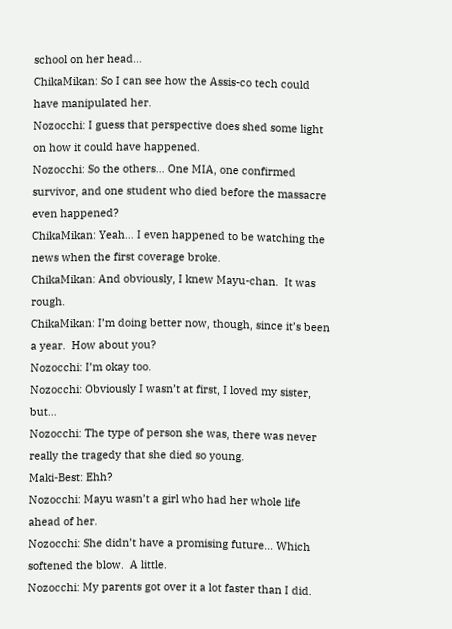school on her head…
ChikaMikan: So I can see how the Assis-co tech could have manipulated her.
Nozocchi: I guess that perspective does shed some light on how it could have happened.
Nozocchi: So the others… One MIA, one confirmed survivor, and one student who died before the massacre even happened?
ChikaMikan: Yeah… I even happened to be watching the news when the first coverage broke.
ChikaMikan: And obviously, I knew Mayu-chan.  It was rough.
ChikaMikan: I’m doing better now, though, since it’s been a year.  How about you?
Nozocchi: I’m okay too.
Nozocchi: Obviously I wasn’t at first, I loved my sister, but…
Nozocchi: The type of person she was, there was never really the tragedy that she died so young.
Maki-Best: Ehh?
Nozocchi: Mayu wasn’t a girl who had her whole life ahead of her.
Nozocchi: She didn’t have a promising future… Which softened the blow.  A little.
Nozocchi: My parents got over it a lot faster than I did.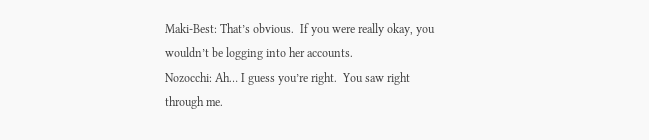Maki-Best: That’s obvious.  If you were really okay, you wouldn’t be logging into her accounts.
Nozocchi: Ah… I guess you’re right.  You saw right through me.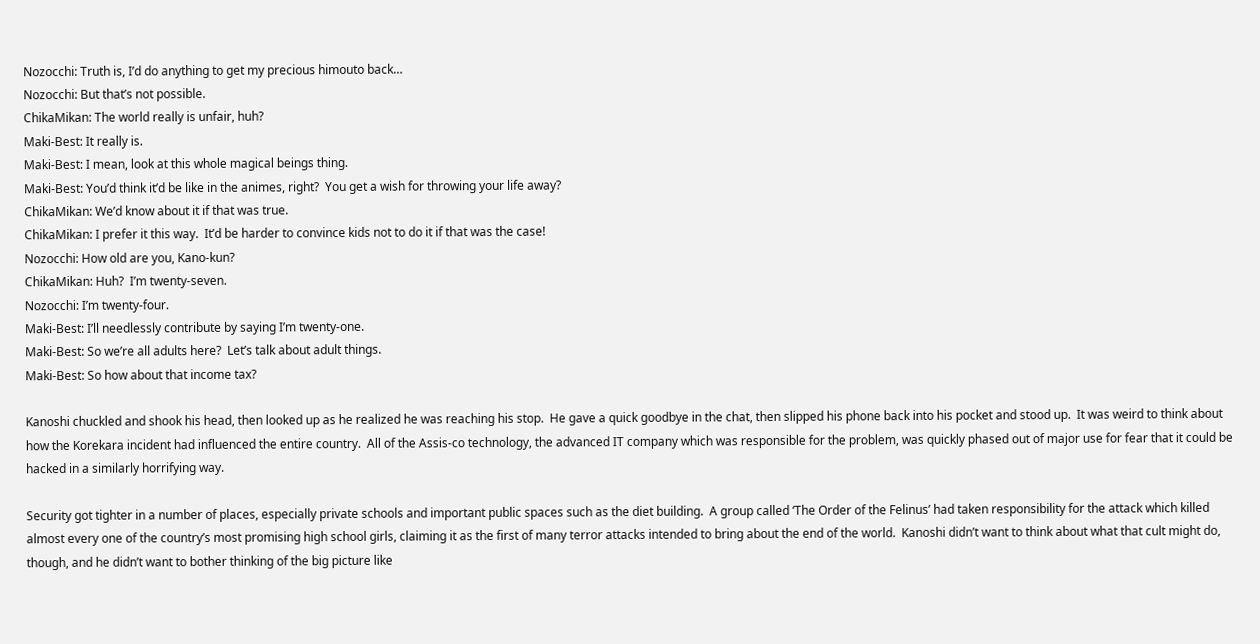Nozocchi: Truth is, I’d do anything to get my precious himouto back…
Nozocchi: But that’s not possible.
ChikaMikan: The world really is unfair, huh?
Maki-Best: It really is.
Maki-Best: I mean, look at this whole magical beings thing.
Maki-Best: You’d think it’d be like in the animes, right?  You get a wish for throwing your life away?
ChikaMikan: We’d know about it if that was true.
ChikaMikan: I prefer it this way.  It’d be harder to convince kids not to do it if that was the case!
Nozocchi: How old are you, Kano-kun?
ChikaMikan: Huh?  I’m twenty-seven.
Nozocchi: I’m twenty-four.
Maki-Best: I’ll needlessly contribute by saying I’m twenty-one.
Maki-Best: So we’re all adults here?  Let’s talk about adult things.
Maki-Best: So how about that income tax?

Kanoshi chuckled and shook his head, then looked up as he realized he was reaching his stop.  He gave a quick goodbye in the chat, then slipped his phone back into his pocket and stood up.  It was weird to think about how the Korekara incident had influenced the entire country.  All of the Assis-co technology, the advanced IT company which was responsible for the problem, was quickly phased out of major use for fear that it could be hacked in a similarly horrifying way.

Security got tighter in a number of places, especially private schools and important public spaces such as the diet building.  A group called ‘The Order of the Felinus’ had taken responsibility for the attack which killed almost every one of the country’s most promising high school girls, claiming it as the first of many terror attacks intended to bring about the end of the world.  Kanoshi didn’t want to think about what that cult might do, though, and he didn’t want to bother thinking of the big picture like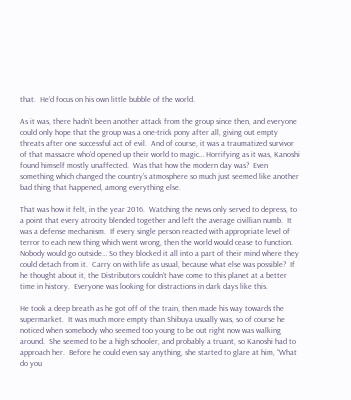that.  He’d focus on his own little bubble of the world.

As it was, there hadn’t been another attack from the group since then, and everyone could only hope that the group was a one-trick pony after all, giving out empty threats after one successful act of evil.  And of course, it was a traumatized survivor of that massacre who’d opened up their world to magic… Horrifying as it was, Kanoshi found himself mostly unaffected.  Was that how the modern day was?  Even something which changed the country’s atmosphere so much just seemed like another bad thing that happened, among everything else.

That was how it felt, in the year 2016.  Watching the news only served to depress, to a point that every atrocity blended together and left the average civillian numb.  It was a defense mechanism.  If every single person reacted with appropriate level of terror to each new thing which went wrong, then the world would cease to function.  Nobody would go outside… So they blocked it all into a part of their mind where they could detach from it.  Carry on with life as usual, because what else was possible?  If he thought about it, the Distributors couldn’t have come to this planet at a better time in history.  Everyone was looking for distractions in dark days like this.

He took a deep breath as he got off of the train, then made his way towards the supermarket.  It was much more empty than Shibuya usually was, so of course he noticed when somebody who seemed too young to be out right now was walking around.  She seemed to be a high schooler, and probably a truant, so Kanoshi had to approach her.  Before he could even say anything, she started to glare at him, “What do you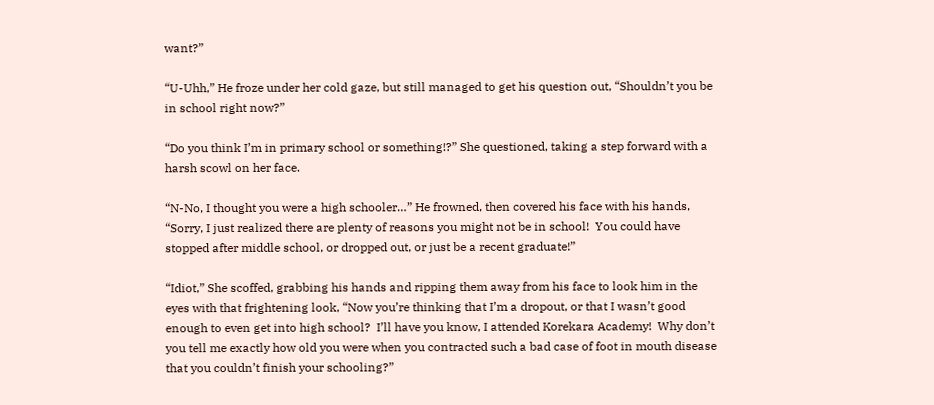want?”

“U-Uhh,” He froze under her cold gaze, but still managed to get his question out, “Shouldn’t you be in school right now?”

“Do you think I’m in primary school or something!?” She questioned, taking a step forward with a harsh scowl on her face.

“N-No, I thought you were a high schooler…” He frowned, then covered his face with his hands, “Sorry, I just realized there are plenty of reasons you might not be in school!  You could have stopped after middle school, or dropped out, or just be a recent graduate!”

“Idiot,” She scoffed, grabbing his hands and ripping them away from his face to look him in the eyes with that frightening look, “Now you’re thinking that I’m a dropout, or that I wasn’t good enough to even get into high school?  I’ll have you know, I attended Korekara Academy!  Why don’t you tell me exactly how old you were when you contracted such a bad case of foot in mouth disease that you couldn’t finish your schooling?”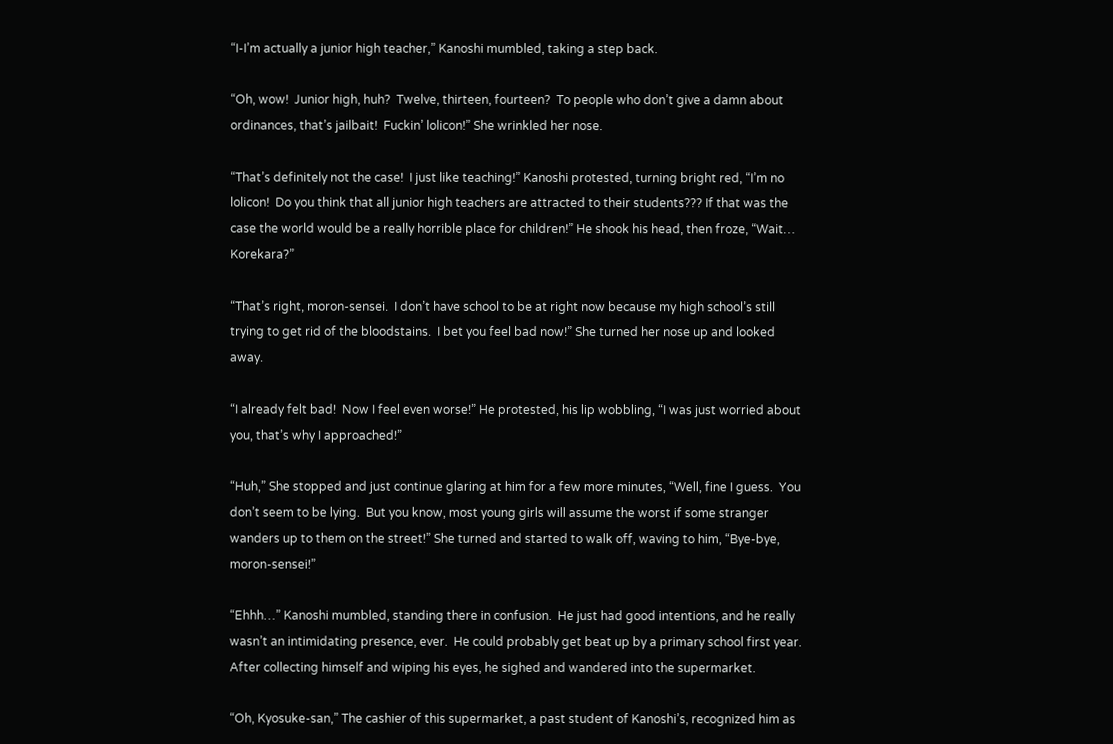“I-I’m actually a junior high teacher,” Kanoshi mumbled, taking a step back.

“Oh, wow!  Junior high, huh?  Twelve, thirteen, fourteen?  To people who don’t give a damn about ordinances, that’s jailbait!  Fuckin’ lolicon!” She wrinkled her nose.

“That’s definitely not the case!  I just like teaching!” Kanoshi protested, turning bright red, “I’m no lolicon!  Do you think that all junior high teachers are attracted to their students??? If that was the case the world would be a really horrible place for children!” He shook his head, then froze, “Wait… Korekara?”

“That’s right, moron-sensei.  I don’t have school to be at right now because my high school’s still trying to get rid of the bloodstains.  I bet you feel bad now!” She turned her nose up and looked away.

“I already felt bad!  Now I feel even worse!” He protested, his lip wobbling, “I was just worried about you, that’s why I approached!”

“Huh,” She stopped and just continue glaring at him for a few more minutes, “Well, fine I guess.  You don’t seem to be lying.  But you know, most young girls will assume the worst if some stranger wanders up to them on the street!” She turned and started to walk off, waving to him, “Bye-bye, moron-sensei!”

“Ehhh…” Kanoshi mumbled, standing there in confusion.  He just had good intentions, and he really wasn’t an intimidating presence, ever.  He could probably get beat up by a primary school first year.  After collecting himself and wiping his eyes, he sighed and wandered into the supermarket.

“Oh, Kyosuke-san,” The cashier of this supermarket, a past student of Kanoshi’s, recognized him as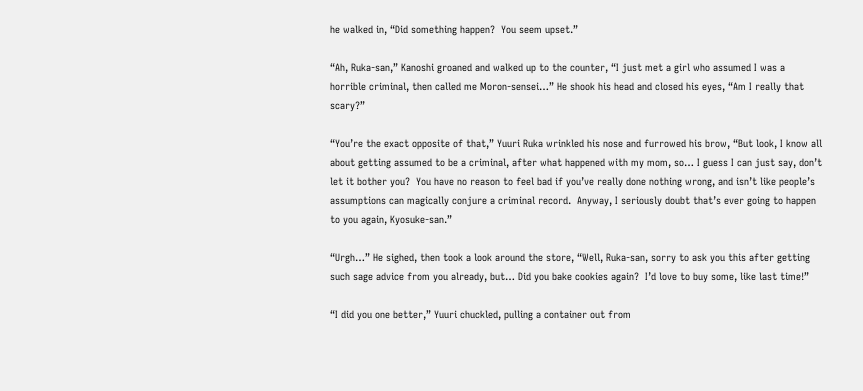he walked in, “Did something happen?  You seem upset.”

“Ah, Ruka-san,” Kanoshi groaned and walked up to the counter, “I just met a girl who assumed I was a horrible criminal, then called me Moron-sensei…” He shook his head and closed his eyes, “Am I really that scary?”

“You’re the exact opposite of that,” Yuuri Ruka wrinkled his nose and furrowed his brow, “But look, I know all about getting assumed to be a criminal, after what happened with my mom, so… I guess I can just say, don’t let it bother you?  You have no reason to feel bad if you’ve really done nothing wrong, and isn’t like people’s assumptions can magically conjure a criminal record.  Anyway, I seriously doubt that’s ever going to happen to you again, Kyosuke-san.”

“Urgh…” He sighed, then took a look around the store, “Well, Ruka-san, sorry to ask you this after getting such sage advice from you already, but… Did you bake cookies again?  I’d love to buy some, like last time!”

“I did you one better,” Yuuri chuckled, pulling a container out from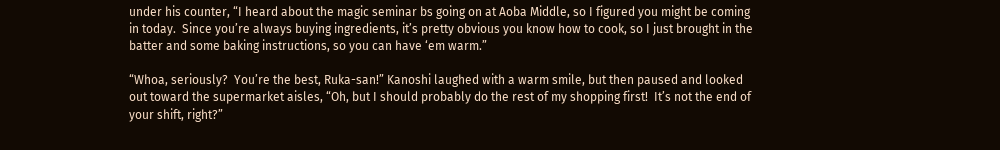under his counter, “I heard about the magic seminar bs going on at Aoba Middle, so I figured you might be coming in today.  Since you’re always buying ingredients, it’s pretty obvious you know how to cook, so I just brought in the batter and some baking instructions, so you can have ‘em warm.”

“Whoa, seriously?  You’re the best, Ruka-san!” Kanoshi laughed with a warm smile, but then paused and looked out toward the supermarket aisles, “Oh, but I should probably do the rest of my shopping first!  It’s not the end of your shift, right?”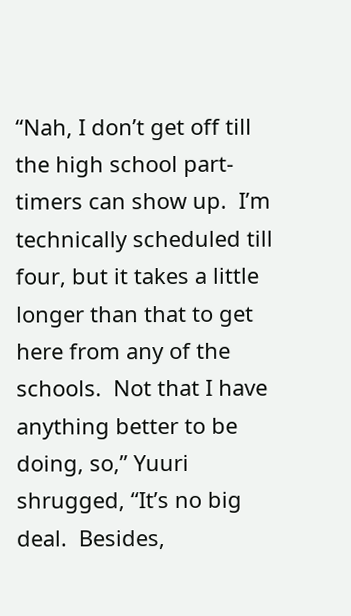“Nah, I don’t get off till the high school part-timers can show up.  I’m technically scheduled till four, but it takes a little longer than that to get here from any of the schools.  Not that I have anything better to be doing, so,” Yuuri shrugged, “It’s no big deal.  Besides,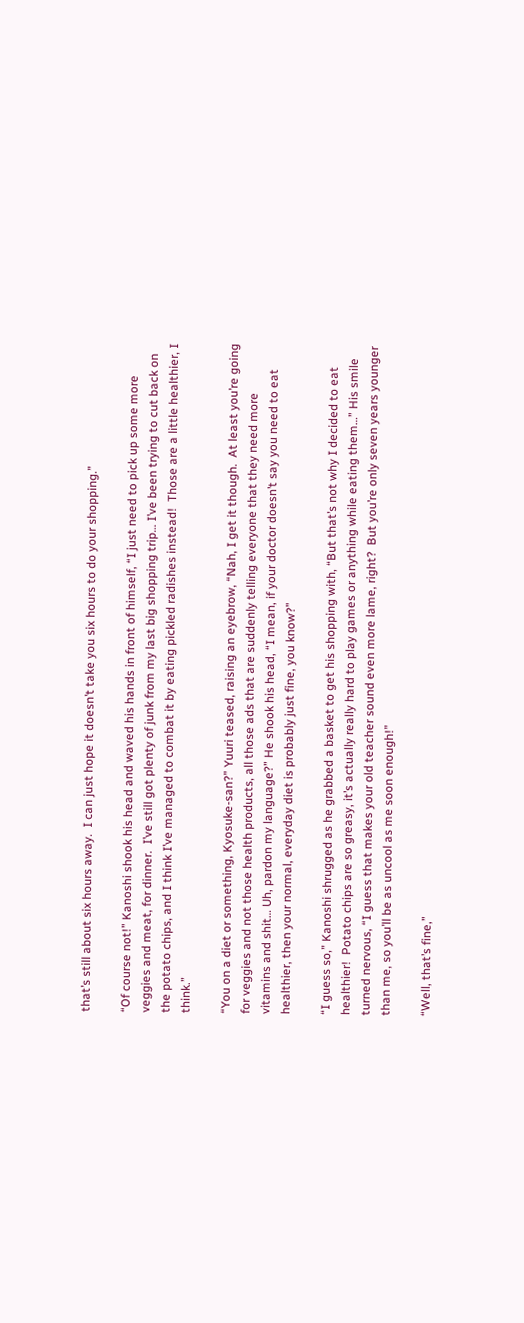that’s still about six hours away.  I can just hope it doesn’t take you six hours to do your shopping.”

“Of course not!” Kanoshi shook his head and waved his hands in front of himself, “I just need to pick up some more veggies and meat, for dinner.  I’ve still got plenty of junk from my last big shopping trip… I’ve been trying to cut back on the potato chips, and I think I’ve managed to combat it by eating pickled radishes instead!  Those are a little healthier, I think.”

“You on a diet or something, Kyosuke-san?” Yuuri teased, raising an eyebrow, “Nah, I get it though.  At least you’re going for veggies and not those health products, all those ads that are suddenly telling everyone that they need more vitamins and shit… Uh, pardon my language?” He shook his head, “I mean, if your doctor doesn’t say you need to eat healthier, then your normal, everyday diet is probably just fine, you know?”

“I guess so,” Kanoshi shrugged as he grabbed a basket to get his shopping with, “But that’s not why I decided to eat healthier!  Potato chips are so greasy, it’s actually really hard to play games or anything while eating them…” His smile turned nervous, “I guess that makes your old teacher sound even more lame, right?  But you’re only seven years younger than me, so you’ll be as uncool as me soon enough!”

“Well, that’s fine,”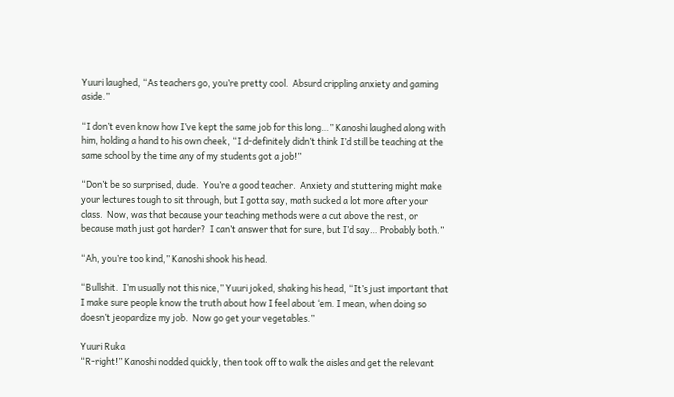Yuuri laughed, “As teachers go, you’re pretty cool.  Absurd crippling anxiety and gaming aside.”

“I don’t even know how I’ve kept the same job for this long…” Kanoshi laughed along with him, holding a hand to his own cheek, “I d-definitely didn’t think I’d still be teaching at the same school by the time any of my students got a job!”

“Don’t be so surprised, dude.  You’re a good teacher.  Anxiety and stuttering might make your lectures tough to sit through, but I gotta say, math sucked a lot more after your class.  Now, was that because your teaching methods were a cut above the rest, or because math just got harder?  I can’t answer that for sure, but I’d say… Probably both.”

“Ah, you’re too kind,” Kanoshi shook his head.

“Bullshit.  I’m usually not this nice,” Yuuri joked, shaking his head, “It’s just important that I make sure people know the truth about how I feel about ‘em. I mean, when doing so doesn’t jeopardize my job.  Now go get your vegetables.”

Yuuri Ruka
“R-right!” Kanoshi nodded quickly, then took off to walk the aisles and get the relevant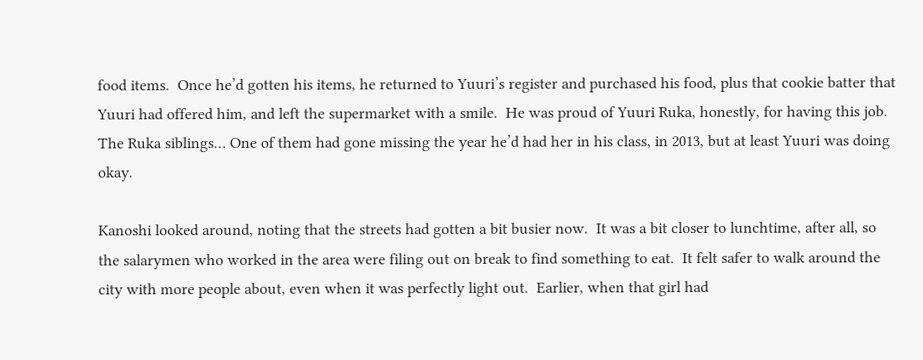food items.  Once he’d gotten his items, he returned to Yuuri’s register and purchased his food, plus that cookie batter that Yuuri had offered him, and left the supermarket with a smile.  He was proud of Yuuri Ruka, honestly, for having this job.  The Ruka siblings… One of them had gone missing the year he’d had her in his class, in 2013, but at least Yuuri was doing okay.

Kanoshi looked around, noting that the streets had gotten a bit busier now.  It was a bit closer to lunchtime, after all, so the salarymen who worked in the area were filing out on break to find something to eat.  It felt safer to walk around the city with more people about, even when it was perfectly light out.  Earlier, when that girl had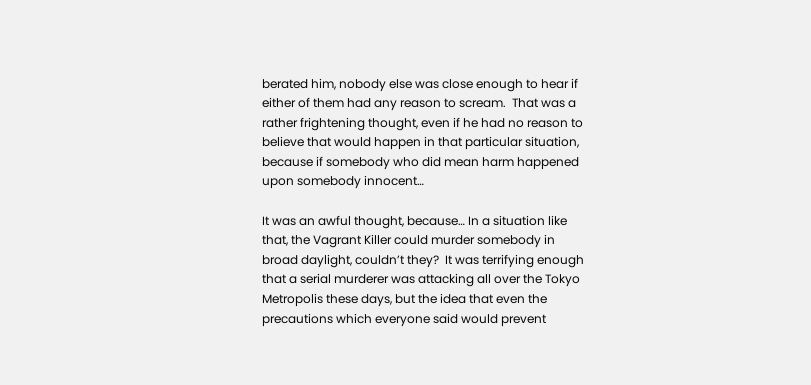berated him, nobody else was close enough to hear if either of them had any reason to scream.  That was a rather frightening thought, even if he had no reason to believe that would happen in that particular situation, because if somebody who did mean harm happened upon somebody innocent…

It was an awful thought, because… In a situation like that, the Vagrant Killer could murder somebody in broad daylight, couldn’t they?  It was terrifying enough that a serial murderer was attacking all over the Tokyo Metropolis these days, but the idea that even the precautions which everyone said would prevent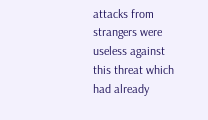attacks from strangers were useless against this threat which had already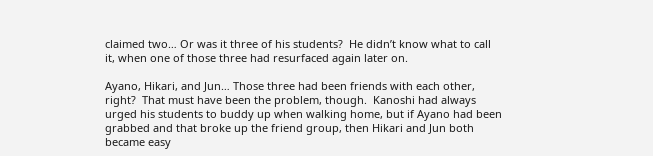claimed two… Or was it three of his students?  He didn’t know what to call it, when one of those three had resurfaced again later on.

Ayano, Hikari, and Jun… Those three had been friends with each other, right?  That must have been the problem, though.  Kanoshi had always urged his students to buddy up when walking home, but if Ayano had been grabbed and that broke up the friend group, then Hikari and Jun both became easy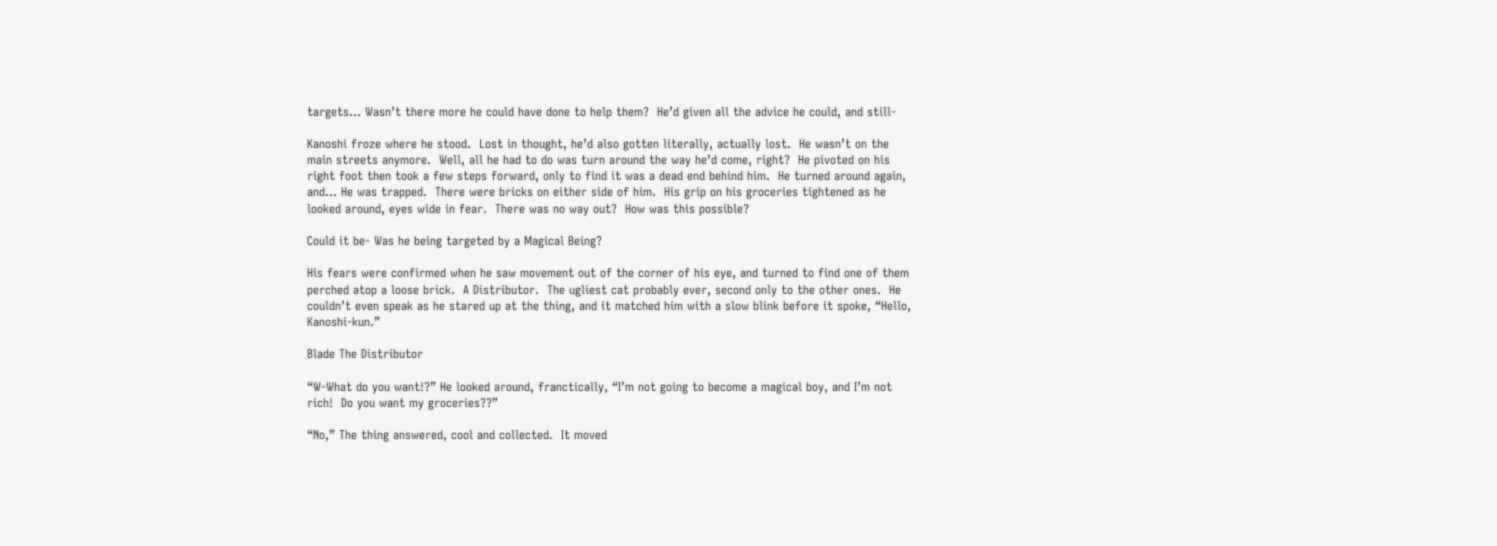targets… Wasn’t there more he could have done to help them?  He’d given all the advice he could, and still-

Kanoshi froze where he stood.  Lost in thought, he’d also gotten literally, actually lost.  He wasn’t on the main streets anymore.  Well, all he had to do was turn around the way he’d come, right?  He pivoted on his right foot then took a few steps forward, only to find it was a dead end behind him.  He turned around again, and… He was trapped.  There were bricks on either side of him.  His grip on his groceries tightened as he looked around, eyes wide in fear.  There was no way out?  How was this possible?

Could it be- Was he being targeted by a Magical Being?

His fears were confirmed when he saw movement out of the corner of his eye, and turned to find one of them perched atop a loose brick.  A Distributor.  The ugliest cat probably ever, second only to the other ones.  He couldn’t even speak as he stared up at the thing, and it matched him with a slow blink before it spoke, “Hello, Kanoshi-kun.”

Blade The Distributor

“W-What do you want!?” He looked around, franctically, “I’m not going to become a magical boy, and I’m not rich!  Do you want my groceries??”

“No,” The thing answered, cool and collected.  It moved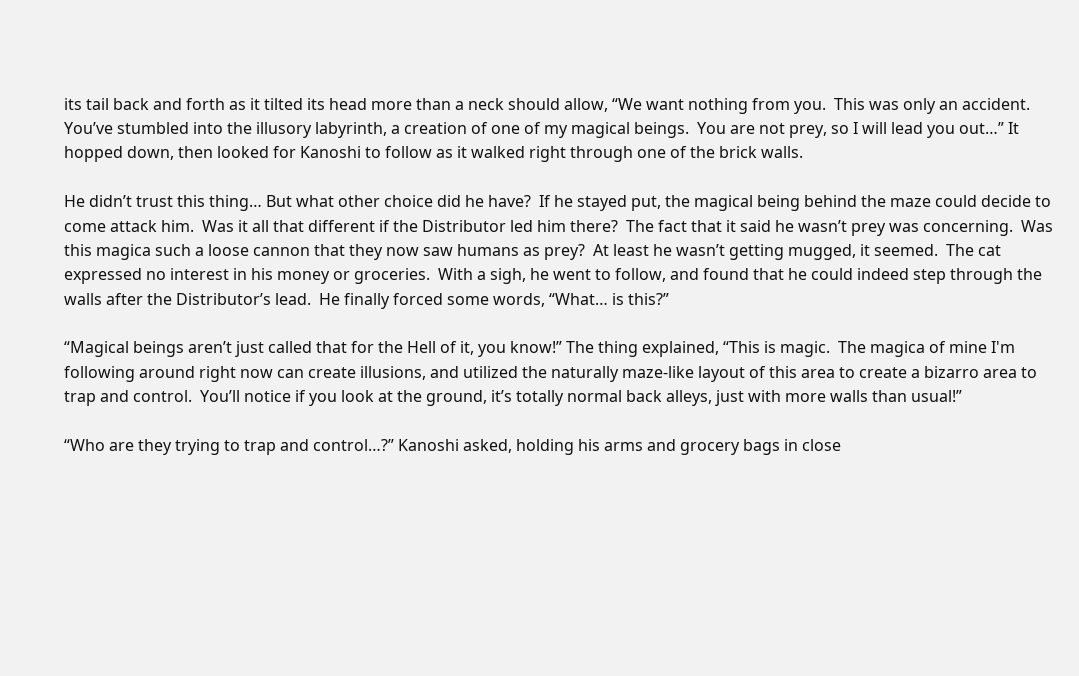its tail back and forth as it tilted its head more than a neck should allow, “We want nothing from you.  This was only an accident.  You’ve stumbled into the illusory labyrinth, a creation of one of my magical beings.  You are not prey, so I will lead you out…” It hopped down, then looked for Kanoshi to follow as it walked right through one of the brick walls.

He didn’t trust this thing… But what other choice did he have?  If he stayed put, the magical being behind the maze could decide to come attack him.  Was it all that different if the Distributor led him there?  The fact that it said he wasn’t prey was concerning.  Was this magica such a loose cannon that they now saw humans as prey?  At least he wasn’t getting mugged, it seemed.  The cat expressed no interest in his money or groceries.  With a sigh, he went to follow, and found that he could indeed step through the walls after the Distributor’s lead.  He finally forced some words, “What… is this?”

“Magical beings aren’t just called that for the Hell of it, you know!” The thing explained, “This is magic.  The magica of mine I'm following around right now can create illusions, and utilized the naturally maze-like layout of this area to create a bizarro area to trap and control.  You’ll notice if you look at the ground, it’s totally normal back alleys, just with more walls than usual!”

“Who are they trying to trap and control…?” Kanoshi asked, holding his arms and grocery bags in close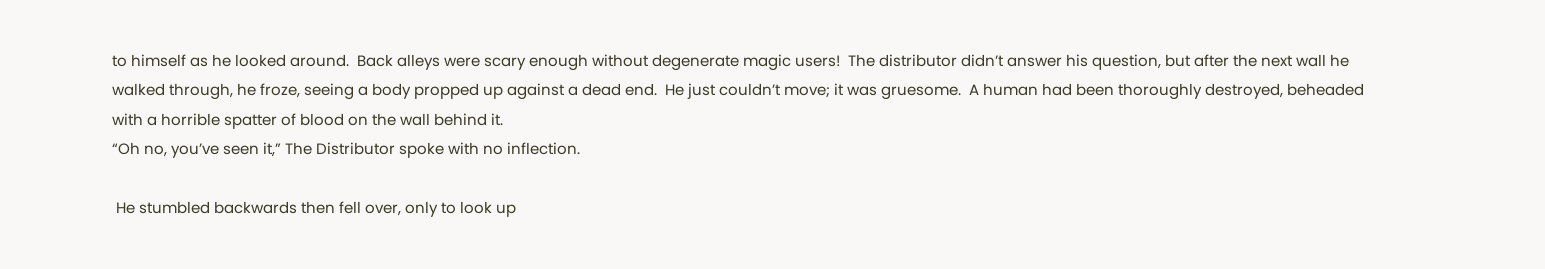to himself as he looked around.  Back alleys were scary enough without degenerate magic users!  The distributor didn’t answer his question, but after the next wall he walked through, he froze, seeing a body propped up against a dead end.  He just couldn’t move; it was gruesome.  A human had been thoroughly destroyed, beheaded with a horrible spatter of blood on the wall behind it.
“Oh no, you’ve seen it,” The Distributor spoke with no inflection.

 He stumbled backwards then fell over, only to look up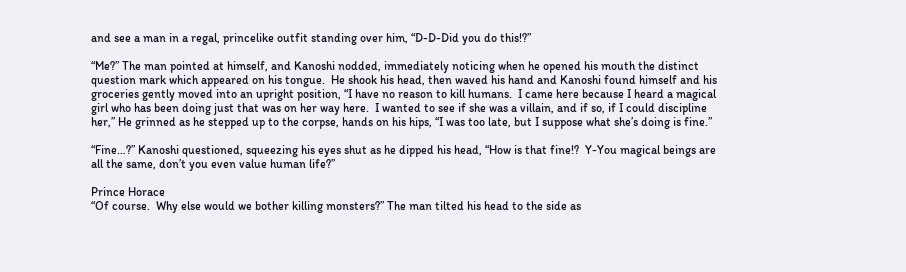and see a man in a regal, princelike outfit standing over him, “D-D-Did you do this!?”

“Me?” The man pointed at himself, and Kanoshi nodded, immediately noticing when he opened his mouth the distinct question mark which appeared on his tongue.  He shook his head, then waved his hand and Kanoshi found himself and his groceries gently moved into an upright position, “I have no reason to kill humans.  I came here because I heard a magical girl who has been doing just that was on her way here.  I wanted to see if she was a villain, and if so, if I could discipline her,” He grinned as he stepped up to the corpse, hands on his hips, “I was too late, but I suppose what she’s doing is fine.”

“Fine…?” Kanoshi questioned, squeezing his eyes shut as he dipped his head, “How is that fine!?  Y-You magical beings are all the same, don’t you even value human life?”

Prince Horace
“Of course.  Why else would we bother killing monsters?” The man tilted his head to the side as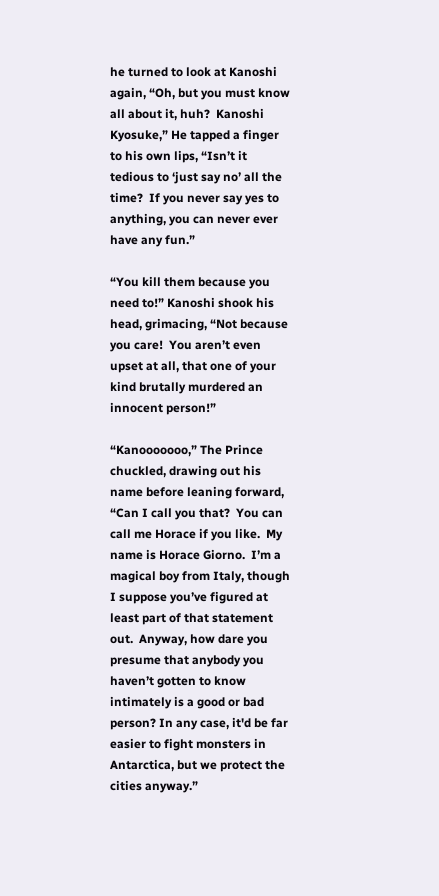he turned to look at Kanoshi again, “Oh, but you must know all about it, huh?  Kanoshi Kyosuke,” He tapped a finger to his own lips, “Isn’t it tedious to ‘just say no’ all the time?  If you never say yes to anything, you can never ever have any fun.”

“You kill them because you need to!” Kanoshi shook his head, grimacing, “Not because you care!  You aren’t even upset at all, that one of your kind brutally murdered an innocent person!”

“Kanooooooo,” The Prince chuckled, drawing out his name before leaning forward, “Can I call you that?  You can call me Horace if you like.  My name is Horace Giorno.  I’m a magical boy from Italy, though I suppose you’ve figured at least part of that statement out.  Anyway, how dare you presume that anybody you haven’t gotten to know intimately is a good or bad person? In any case, it'd be far easier to fight monsters in Antarctica, but we protect the cities anyway.”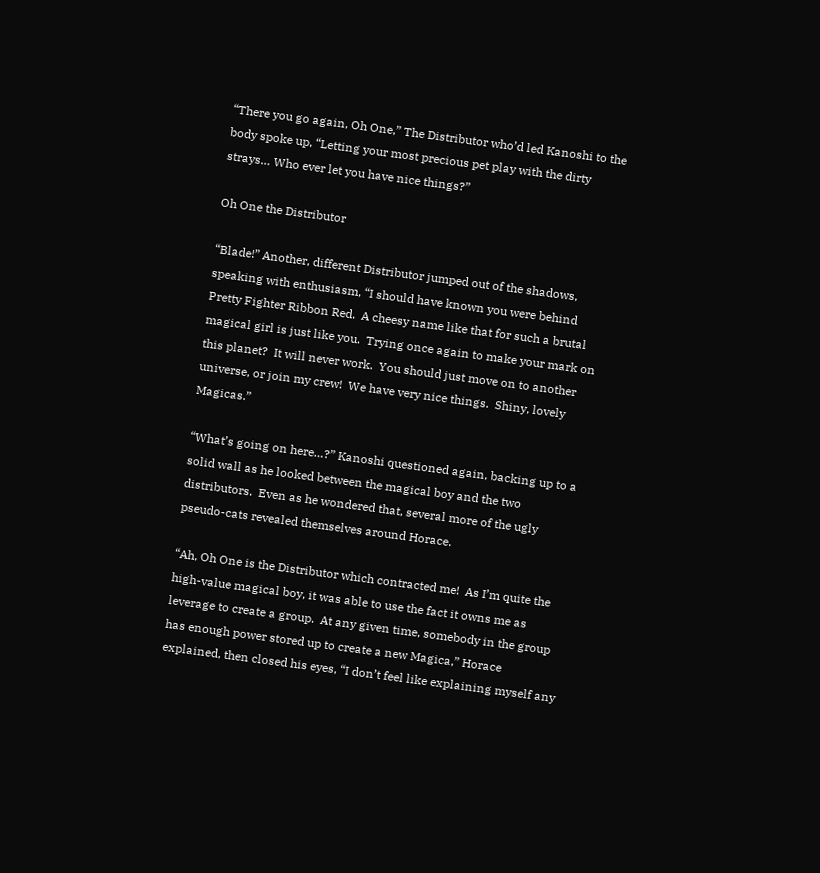“There you go again, Oh One,” The Distributor who’d led Kanoshi to the body spoke up, “Letting your most precious pet play with the dirty strays… Who ever let you have nice things?”

Oh One the Distributor

“Blade!” Another, different Distributor jumped out of the shadows, speaking with enthusiasm, “I should have known you were behind Pretty Fighter Ribbon Red.  A cheesy name like that for such a brutal magical girl is just like you.  Trying once again to make your mark on this planet?  It will never work.  You should just move on to another universe, or join my crew!  We have very nice things.  Shiny, lovely Magicas.”

“What’s going on here…?” Kanoshi questioned again, backing up to a solid wall as he looked between the magical boy and the two distributors.  Even as he wondered that, several more of the ugly pseudo-cats revealed themselves around Horace.

“Ah, Oh One is the Distributor which contracted me!  As I’m quite the high-value magical boy, it was able to use the fact it owns me as leverage to create a group.  At any given time, somebody in the group has enough power stored up to create a new Magica,” Horace explained, then closed his eyes, “I don’t feel like explaining myself any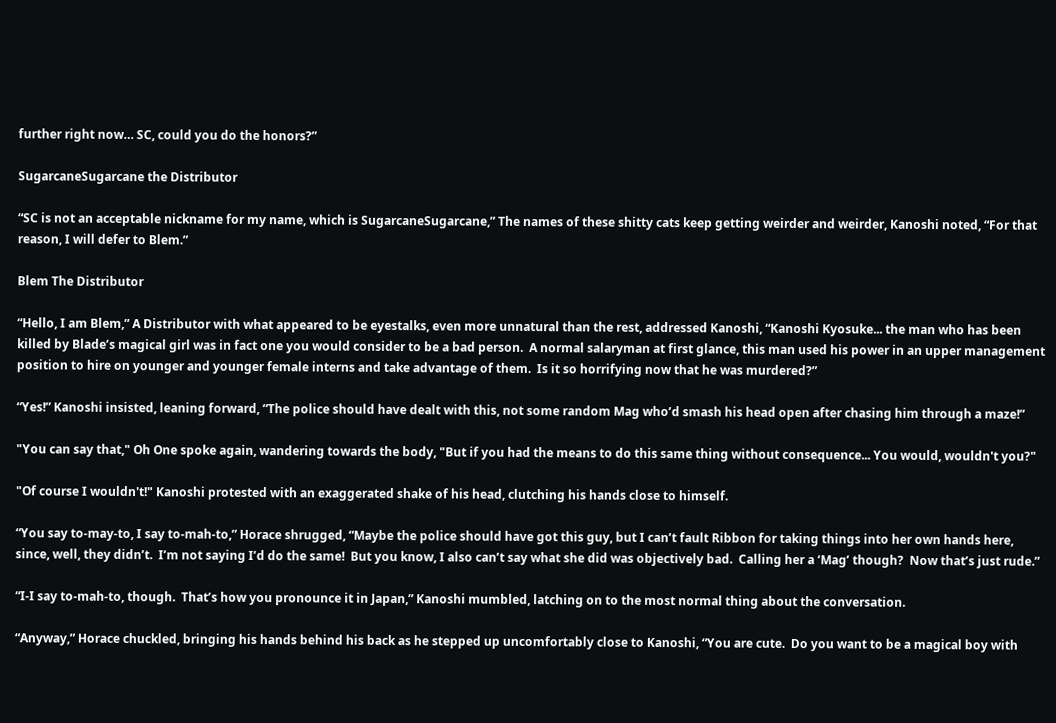further right now… SC, could you do the honors?”

SugarcaneSugarcane the Distributor

“SC is not an acceptable nickname for my name, which is SugarcaneSugarcane,” The names of these shitty cats keep getting weirder and weirder, Kanoshi noted, “For that reason, I will defer to Blem.”

Blem The Distributor

“Hello, I am Blem,” A Distributor with what appeared to be eyestalks, even more unnatural than the rest, addressed Kanoshi, “Kanoshi Kyosuke... the man who has been killed by Blade’s magical girl was in fact one you would consider to be a bad person.  A normal salaryman at first glance, this man used his power in an upper management position to hire on younger and younger female interns and take advantage of them.  Is it so horrifying now that he was murdered?”

“Yes!” Kanoshi insisted, leaning forward, “The police should have dealt with this, not some random Mag who’d smash his head open after chasing him through a maze!”

"You can say that," Oh One spoke again, wandering towards the body, "But if you had the means to do this same thing without consequence... You would, wouldn't you?"

"Of course I wouldn't!" Kanoshi protested with an exaggerated shake of his head, clutching his hands close to himself.

“You say to-may-to, I say to-mah-to,” Horace shrugged, “Maybe the police should have got this guy, but I can’t fault Ribbon for taking things into her own hands here, since, well, they didn’t.  I’m not saying I’d do the same!  But you know, I also can’t say what she did was objectively bad.  Calling her a ‘Mag’ though?  Now that’s just rude.”

“I-I say to-mah-to, though.  That’s how you pronounce it in Japan,” Kanoshi mumbled, latching on to the most normal thing about the conversation.

“Anyway,” Horace chuckled, bringing his hands behind his back as he stepped up uncomfortably close to Kanoshi, “You are cute.  Do you want to be a magical boy with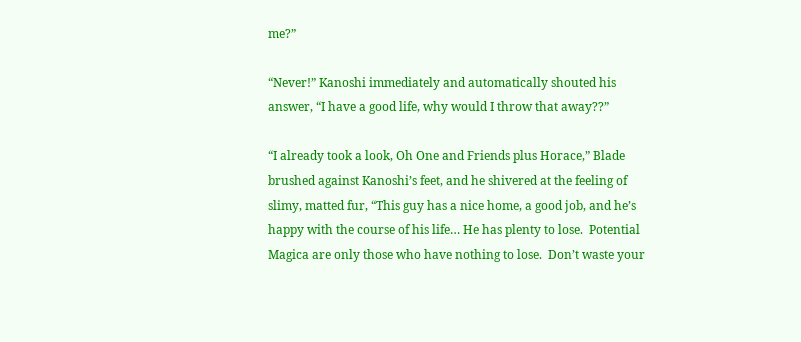me?”

“Never!” Kanoshi immediately and automatically shouted his answer, “I have a good life, why would I throw that away??”

“I already took a look, Oh One and Friends plus Horace,” Blade brushed against Kanoshi’s feet, and he shivered at the feeling of slimy, matted fur, “This guy has a nice home, a good job, and he’s happy with the course of his life… He has plenty to lose.  Potential Magica are only those who have nothing to lose.  Don’t waste your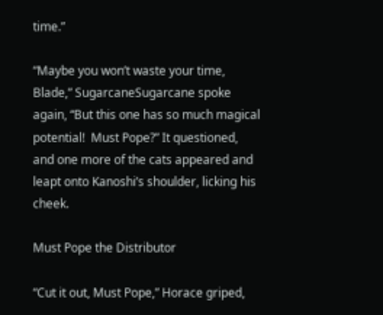time.”

“Maybe you won’t waste your time, Blade,” SugarcaneSugarcane spoke again, “But this one has so much magical potential!  Must Pope?” It questioned, and one more of the cats appeared and leapt onto Kanoshi’s shoulder, licking his cheek.

Must Pope the Distributor

“Cut it out, Must Pope,” Horace griped,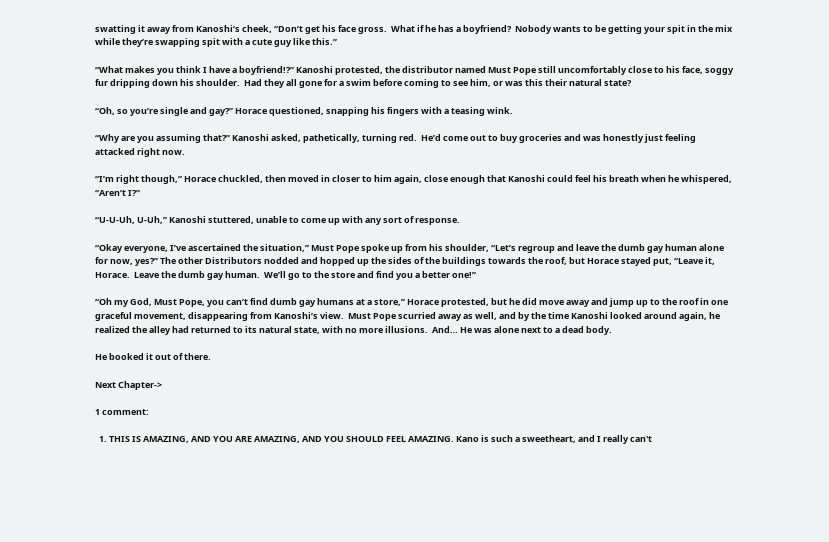swatting it away from Kanoshi’s cheek, “Don’t get his face gross.  What if he has a boyfriend?  Nobody wants to be getting your spit in the mix while they’re swapping spit with a cute guy like this.”

“What makes you think I have a boyfriend!?” Kanoshi protested, the distributor named Must Pope still uncomfortably close to his face, soggy fur dripping down his shoulder.  Had they all gone for a swim before coming to see him, or was this their natural state?

“Oh, so you’re single and gay?” Horace questioned, snapping his fingers with a teasing wink.

“Why are you assuming that?” Kanoshi asked, pathetically, turning red.  He’d come out to buy groceries and was honestly just feeling attacked right now.

“I’m right though,” Horace chuckled, then moved in closer to him again, close enough that Kanoshi could feel his breath when he whispered, “Aren’t I?”

“U-U-Uh, U-Uh,” Kanoshi stuttered, unable to come up with any sort of response.

“Okay everyone, I’ve ascertained the situation,” Must Pope spoke up from his shoulder, “Let’s regroup and leave the dumb gay human alone for now, yes?” The other Distributors nodded and hopped up the sides of the buildings towards the roof, but Horace stayed put, “Leave it, Horace.  Leave the dumb gay human.  We’ll go to the store and find you a better one!”

“Oh my God, Must Pope, you can’t find dumb gay humans at a store,” Horace protested, but he did move away and jump up to the roof in one graceful movement, disappearing from Kanoshi’s view.  Must Pope scurried away as well, and by the time Kanoshi looked around again, he realized the alley had returned to its natural state, with no more illusions.  And… He was alone next to a dead body.

He booked it out of there.

Next Chapter->

1 comment:

  1. THIS IS AMAZING, AND YOU ARE AMAZING, AND YOU SHOULD FEEL AMAZING. Kano is such a sweetheart, and I really can't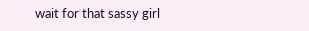wait for that sassy girl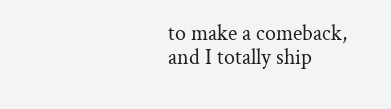to make a comeback, and I totally ship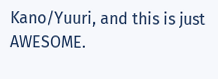Kano/Yuuri, and this is just AWESOME.